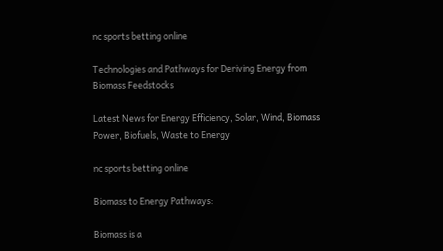nc sports betting online

Technologies and Pathways for Deriving Energy from Biomass Feedstocks

Latest News for Energy Efficiency, Solar, Wind, Biomass Power, Biofuels, Waste to Energy

nc sports betting online

Biomass to Energy Pathways:

Biomass is a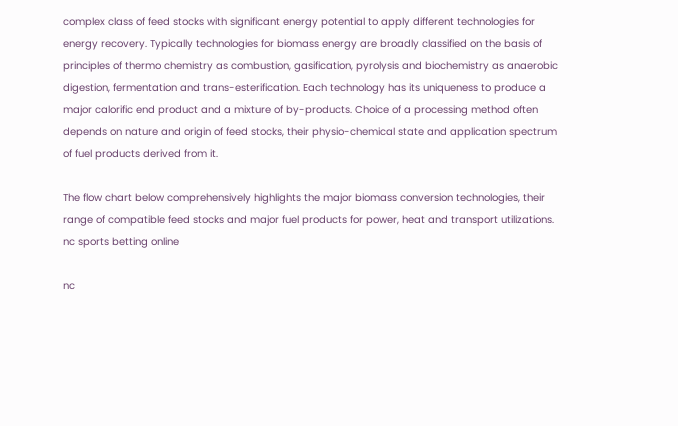complex class of feed stocks with significant energy potential to apply different technologies for energy recovery. Typically technologies for biomass energy are broadly classified on the basis of principles of thermo chemistry as combustion, gasification, pyrolysis and biochemistry as anaerobic digestion, fermentation and trans-esterification. Each technology has its uniqueness to produce a major calorific end product and a mixture of by-products. Choice of a processing method often depends on nature and origin of feed stocks, their physio-chemical state and application spectrum of fuel products derived from it.

The flow chart below comprehensively highlights the major biomass conversion technologies, their range of compatible feed stocks and major fuel products for power, heat and transport utilizations.                                                           nc sports betting online

nc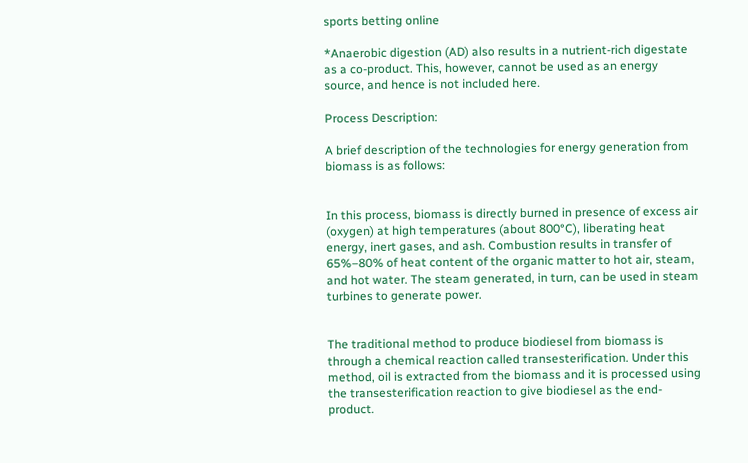sports betting online

*Anaerobic digestion (AD) also results in a nutrient-rich digestate as a co-product. This, however, cannot be used as an energy source, and hence is not included here.

Process Description:

A brief description of the technologies for energy generation from biomass is as follows:


In this process, biomass is directly burned in presence of excess air (oxygen) at high temperatures (about 800°C), liberating heat energy, inert gases, and ash. Combustion results in transfer of 65%–80% of heat content of the organic matter to hot air, steam, and hot water. The steam generated, in turn, can be used in steam turbines to generate power.


The traditional method to produce biodiesel from biomass is through a chemical reaction called transesterification. Under this method, oil is extracted from the biomass and it is processed using the transesterification reaction to give biodiesel as the end-product.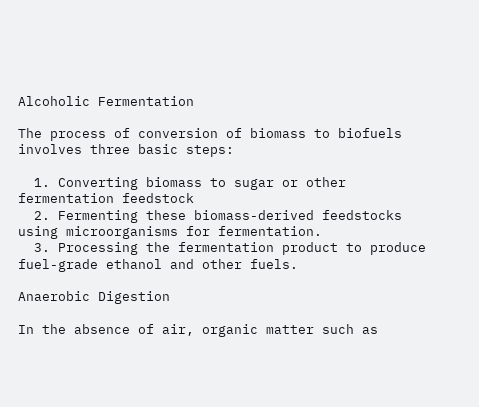Alcoholic Fermentation

The process of conversion of biomass to biofuels involves three basic steps:

  1. Converting biomass to sugar or other fermentation feedstock
  2. Fermenting these biomass-derived feedstocks using microorganisms for fermentation.
  3. Processing the fermentation product to produce fuel-grade ethanol and other fuels.

Anaerobic Digestion

In the absence of air, organic matter such as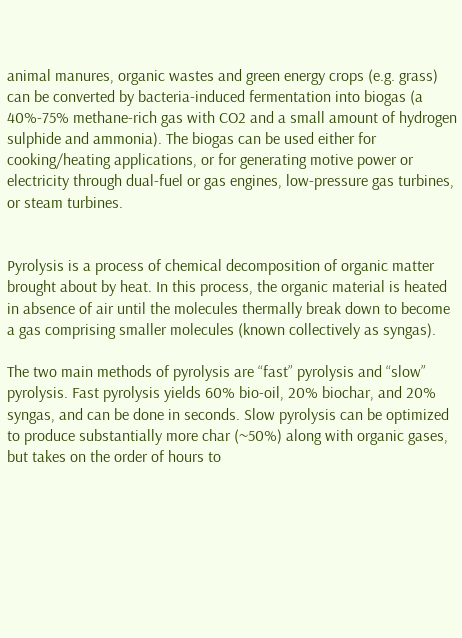animal manures, organic wastes and green energy crops (e.g. grass) can be converted by bacteria-induced fermentation into biogas (a 40%-75% methane-rich gas with CO2 and a small amount of hydrogen sulphide and ammonia). The biogas can be used either for cooking/heating applications, or for generating motive power or electricity through dual-fuel or gas engines, low-pressure gas turbines, or steam turbines.


Pyrolysis is a process of chemical decomposition of organic matter brought about by heat. In this process, the organic material is heated in absence of air until the molecules thermally break down to become a gas comprising smaller molecules (known collectively as syngas).

The two main methods of pyrolysis are “fast” pyrolysis and “slow” pyrolysis. Fast pyrolysis yields 60% bio-oil, 20% biochar, and 20% syngas, and can be done in seconds. Slow pyrolysis can be optimized to produce substantially more char (~50%) along with organic gases, but takes on the order of hours to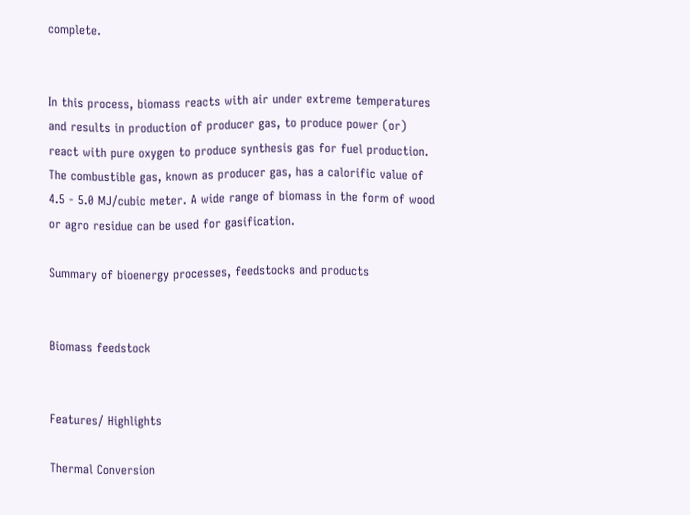complete.


In this process, biomass reacts with air under extreme temperatures and results in production of producer gas, to produce power (or) react with pure oxygen to produce synthesis gas for fuel production. The combustible gas, known as producer gas, has a calorific value of 4.5 - 5.0 MJ/cubic meter. A wide range of biomass in the form of wood or agro residue can be used for gasification.

Summary of bioenergy processes, feedstocks and products


Biomass feedstock


Features/ Highlights

Thermal Conversion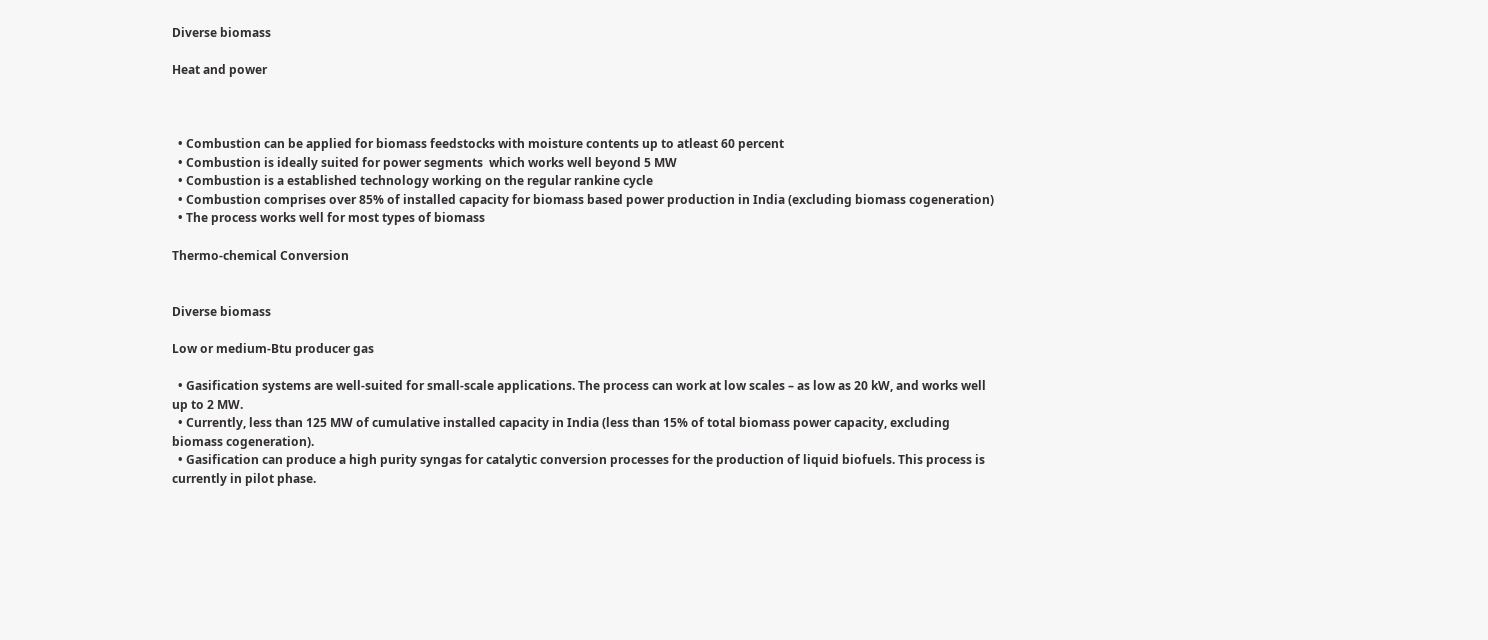Diverse biomass

Heat and power



  • Combustion can be applied for biomass feedstocks with moisture contents up to atleast 60 percent
  • Combustion is ideally suited for power segments  which works well beyond 5 MW
  • Combustion is a established technology working on the regular rankine cycle
  • Combustion comprises over 85% of installed capacity for biomass based power production in India (excluding biomass cogeneration)
  • The process works well for most types of biomass

Thermo-chemical Conversion


Diverse biomass

Low or medium-Btu producer gas

  • Gasification systems are well-suited for small-scale applications. The process can work at low scales – as low as 20 kW, and works well up to 2 MW.
  • Currently, less than 125 MW of cumulative installed capacity in India (less than 15% of total biomass power capacity, excluding biomass cogeneration).
  • Gasification can produce a high purity syngas for catalytic conversion processes for the production of liquid biofuels. This process is currently in pilot phase.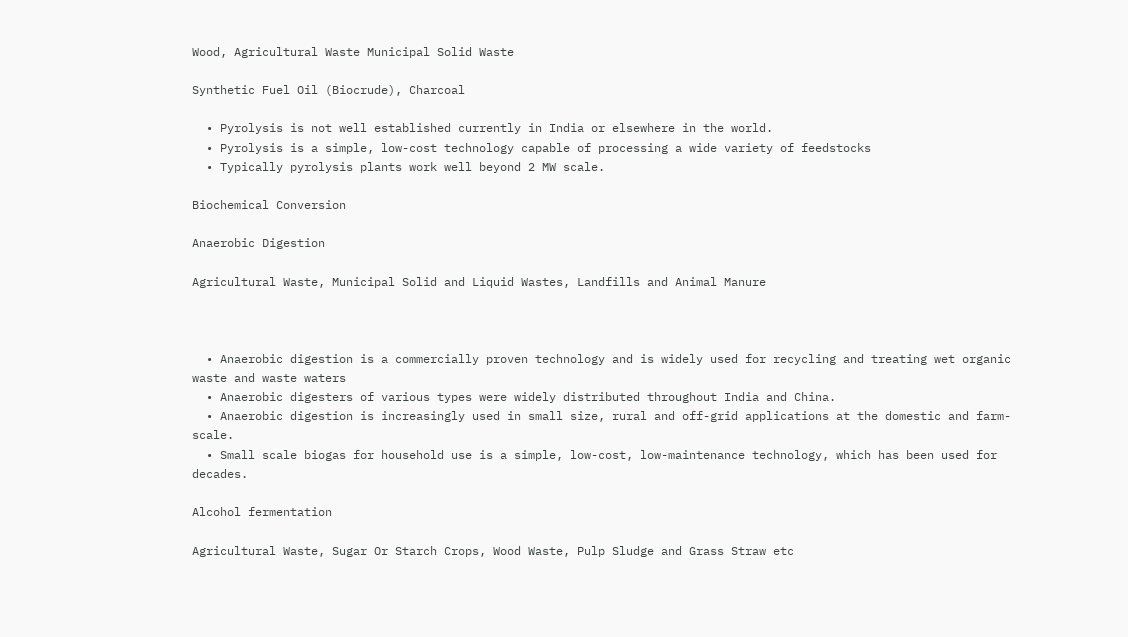Wood, Agricultural Waste Municipal Solid Waste

Synthetic Fuel Oil (Biocrude), Charcoal

  • Pyrolysis is not well established currently in India or elsewhere in the world.
  • Pyrolysis is a simple, low-cost technology capable of processing a wide variety of feedstocks
  • Typically pyrolysis plants work well beyond 2 MW scale.

Biochemical Conversion

Anaerobic Digestion

Agricultural Waste, Municipal Solid and Liquid Wastes, Landfills and Animal Manure



  • Anaerobic digestion is a commercially proven technology and is widely used for recycling and treating wet organic waste and waste waters
  • Anaerobic digesters of various types were widely distributed throughout India and China.
  • Anaerobic digestion is increasingly used in small size, rural and off-grid applications at the domestic and farm-scale.
  • Small scale biogas for household use is a simple, low-cost, low-maintenance technology, which has been used for decades.

Alcohol fermentation

Agricultural Waste, Sugar Or Starch Crops, Wood Waste, Pulp Sludge and Grass Straw etc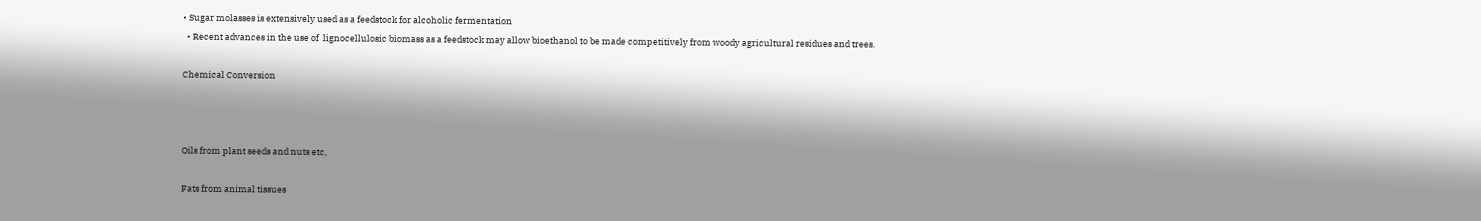• Sugar molasses is extensively used as a feedstock for alcoholic fermentation
  • Recent advances in the use of  lignocellulosic biomass as a feedstock may allow bioethanol to be made competitively from woody agricultural residues and trees.

Chemical Conversion



Oils from plant seeds and nuts etc,

Fats from animal tissues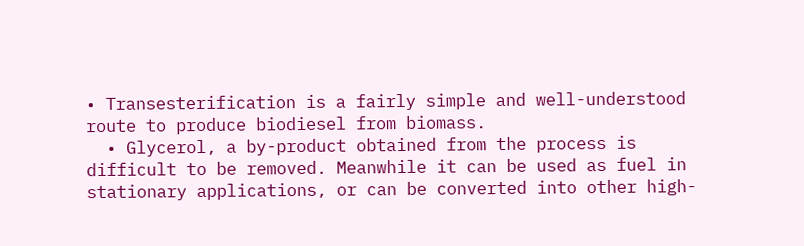• Transesterification is a fairly simple and well-understood route to produce biodiesel from biomass.
  • Glycerol, a by-product obtained from the process is difficult to be removed. Meanwhile it can be used as fuel in stationary applications, or can be converted into other high-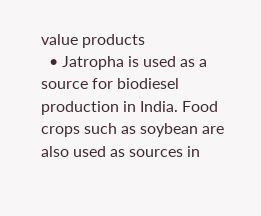value products
  • Jatropha is used as a source for biodiesel production in India. Food crops such as soybean are also used as sources in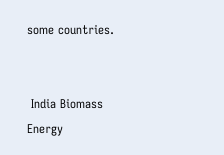some countries.


 India Biomass Energy